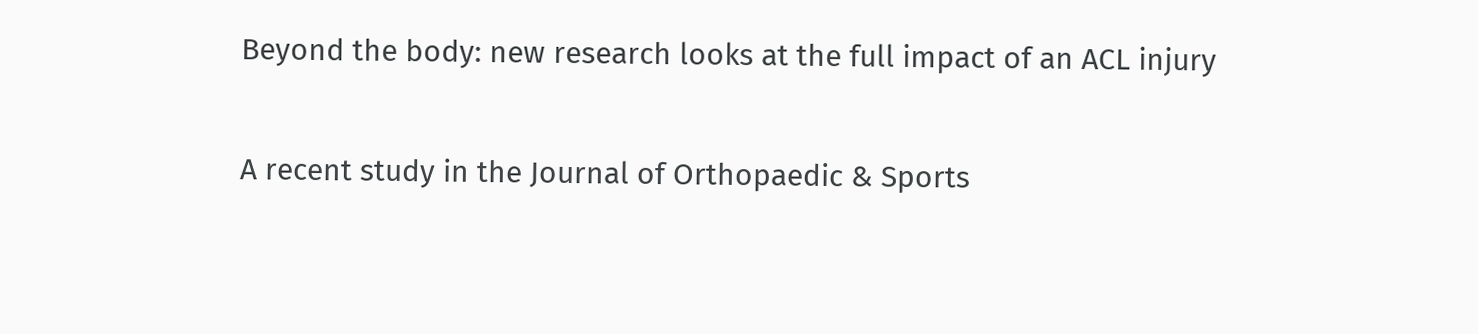Beyond the body: new research looks at the full impact of an ACL injury

A recent study in the Journal of Orthopaedic & Sports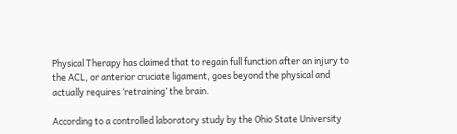Physical Therapy has claimed that to regain full function after an injury to the ACL, or anterior cruciate ligament, goes beyond the physical and actually requires ‘retraining’ the brain.

According to a controlled laboratory study by the Ohio State University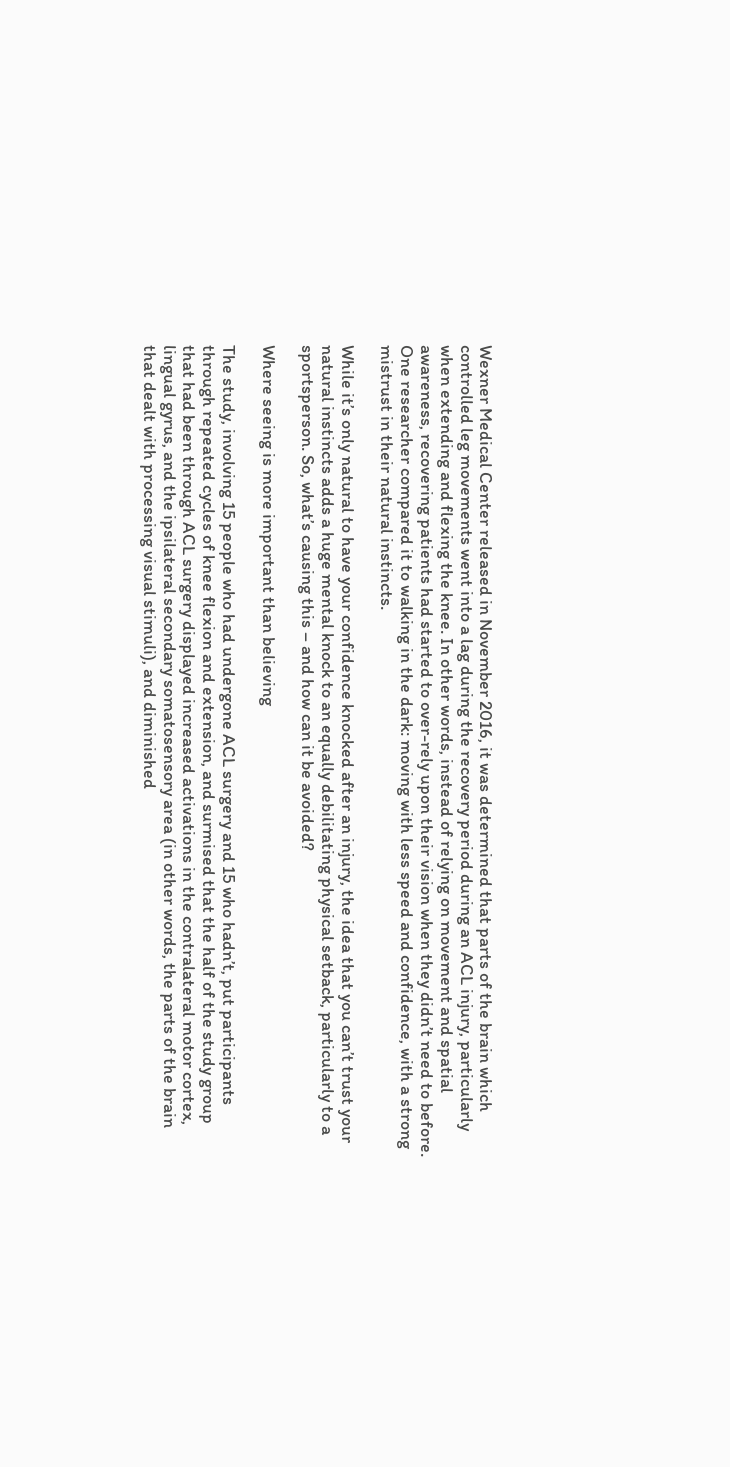Wexner Medical Center released in November 2016, it was determined that parts of the brain which controlled leg movements went into a lag during the recovery period during an ACL injury, particularly when extending and flexing the knee. In other words, instead of relying on movement and spatial awareness, recovering patients had started to over-rely upon their vision when they didn’t need to before. One researcher compared it to walking in the dark: moving with less speed and confidence, with a strong mistrust in their natural instincts.

While it’s only natural to have your confidence knocked after an injury, the idea that you can’t trust your natural instincts adds a huge mental knock to an equally debilitating physical setback, particularly to a sportsperson. So, what’s causing this – and how can it be avoided?

Where seeing is more important than believing

The study, involving 15 people who had undergone ACL surgery and 15 who hadn’t, put participants through repeated cycles of knee flexion and extension, and surmised that the half of the study group that had been through ACL surgery displayed increased activations in the contralateral motor cortex, lingual gyrus, and the ipsilateral secondary somatosensory area (in other words, the parts of the brain that dealt with processing visual stimuli), and diminished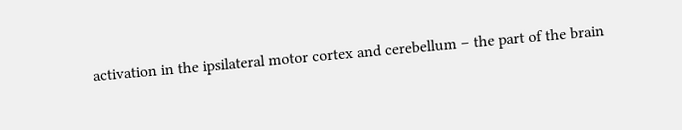activation in the ipsilateral motor cortex and cerebellum – the part of the brain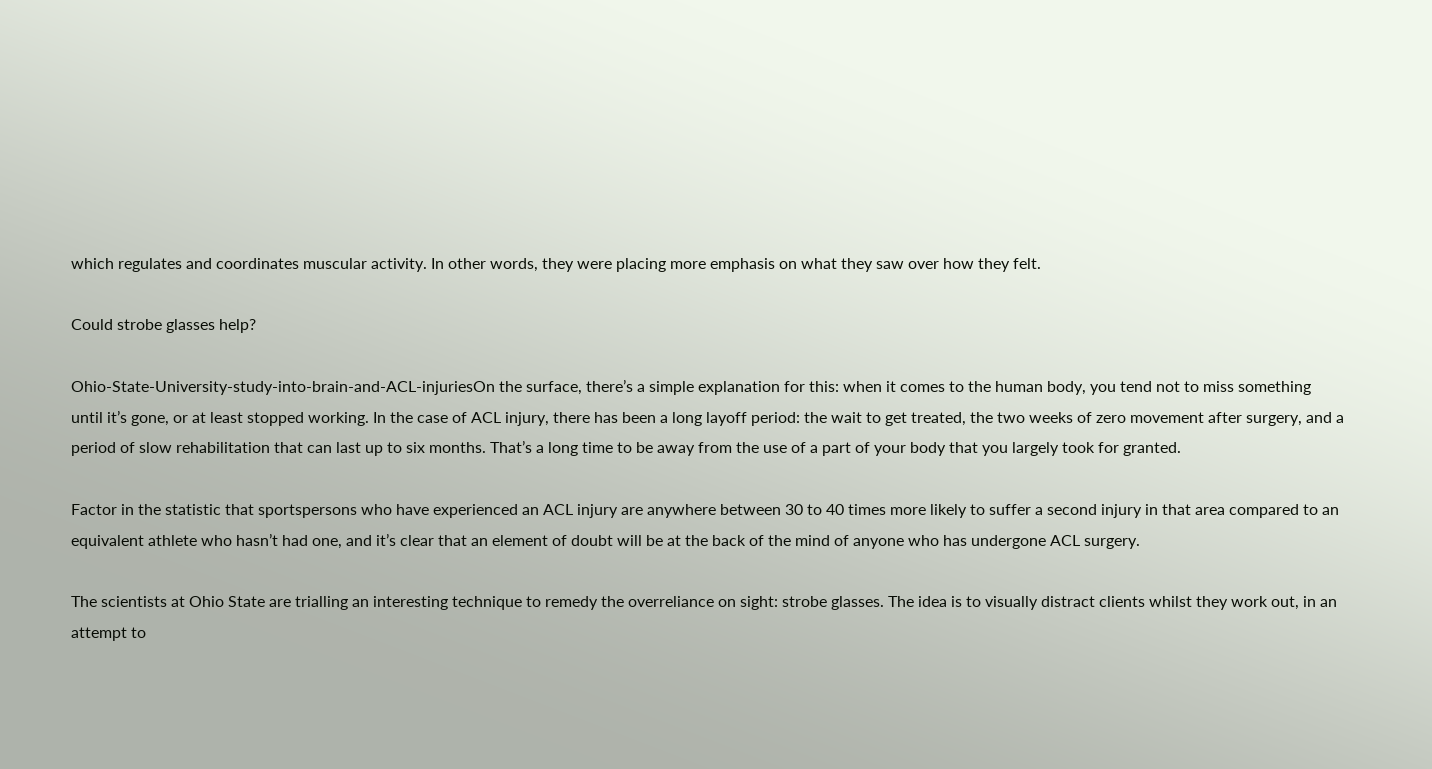which regulates and coordinates muscular activity. In other words, they were placing more emphasis on what they saw over how they felt.

Could strobe glasses help?

Ohio-State-University-study-into-brain-and-ACL-injuriesOn the surface, there’s a simple explanation for this: when it comes to the human body, you tend not to miss something until it’s gone, or at least stopped working. In the case of ACL injury, there has been a long layoff period: the wait to get treated, the two weeks of zero movement after surgery, and a period of slow rehabilitation that can last up to six months. That’s a long time to be away from the use of a part of your body that you largely took for granted.

Factor in the statistic that sportspersons who have experienced an ACL injury are anywhere between 30 to 40 times more likely to suffer a second injury in that area compared to an equivalent athlete who hasn’t had one, and it’s clear that an element of doubt will be at the back of the mind of anyone who has undergone ACL surgery.

The scientists at Ohio State are trialling an interesting technique to remedy the overreliance on sight: strobe glasses. The idea is to visually distract clients whilst they work out, in an attempt to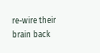re-wire their brain back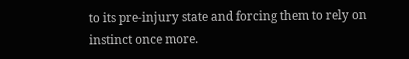to its pre-injury state and forcing them to rely on instinct once more.